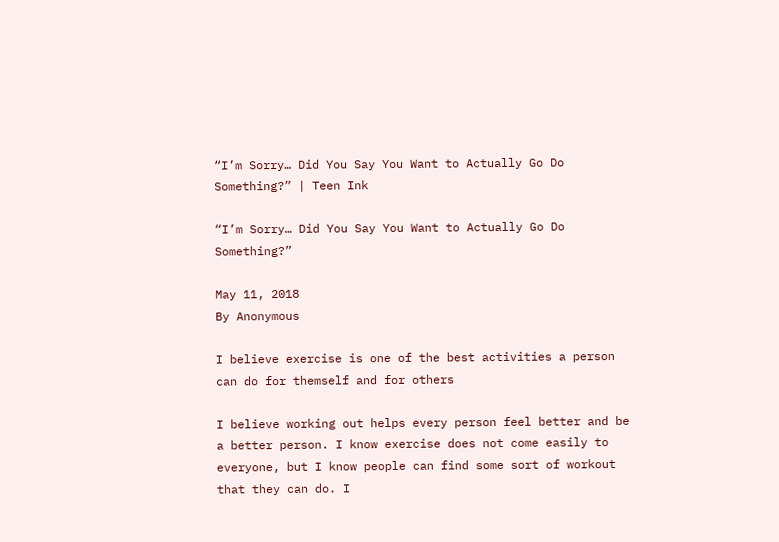“I’m Sorry… Did You Say You Want to Actually Go Do Something?” | Teen Ink

“I’m Sorry… Did You Say You Want to Actually Go Do Something?”

May 11, 2018
By Anonymous

I believe exercise is one of the best activities a person can do for themself and for others

I believe working out helps every person feel better and be a better person. I know exercise does not come easily to everyone, but I know people can find some sort of workout that they can do. I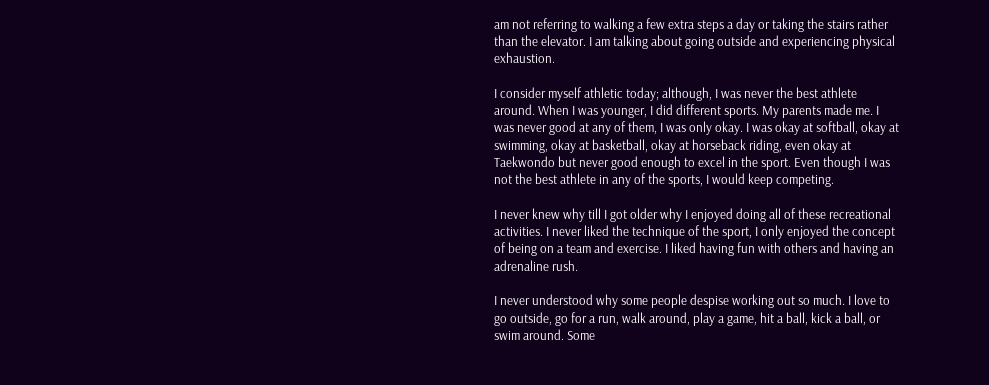am not referring to walking a few extra steps a day or taking the stairs rather than the elevator. I am talking about going outside and experiencing physical exhaustion.

I consider myself athletic today; although, I was never the best athlete around. When I was younger, I did different sports. My parents made me. I was never good at any of them, I was only okay. I was okay at softball, okay at swimming, okay at basketball, okay at horseback riding, even okay at Taekwondo but never good enough to excel in the sport. Even though I was not the best athlete in any of the sports, I would keep competing.

I never knew why till I got older why I enjoyed doing all of these recreational activities. I never liked the technique of the sport, I only enjoyed the concept of being on a team and exercise. I liked having fun with others and having an adrenaline rush.

I never understood why some people despise working out so much. I love to go outside, go for a run, walk around, play a game, hit a ball, kick a ball, or swim around. Some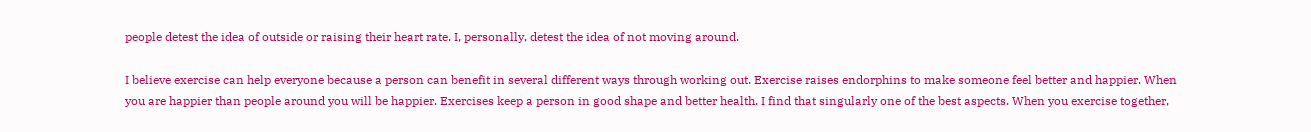people detest the idea of outside or raising their heart rate. I, personally, detest the idea of not moving around.

I believe exercise can help everyone because a person can benefit in several different ways through working out. Exercise raises endorphins to make someone feel better and happier. When you are happier than people around you will be happier. Exercises keep a person in good shape and better health. I find that singularly one of the best aspects. When you exercise together,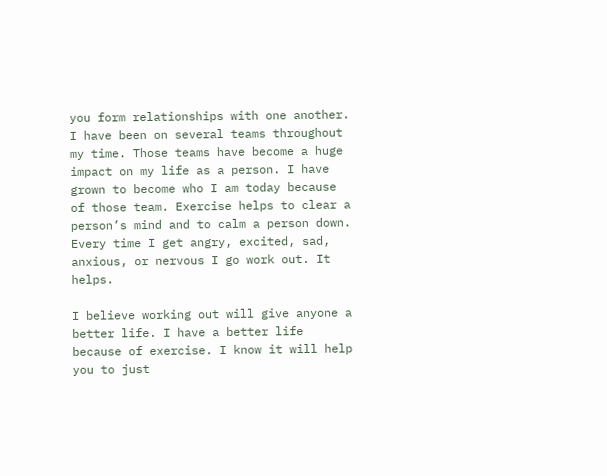you form relationships with one another. I have been on several teams throughout my time. Those teams have become a huge impact on my life as a person. I have grown to become who I am today because of those team. Exercise helps to clear a person’s mind and to calm a person down. Every time I get angry, excited, sad, anxious, or nervous I go work out. It helps.

I believe working out will give anyone a better life. I have a better life because of exercise. I know it will help you to just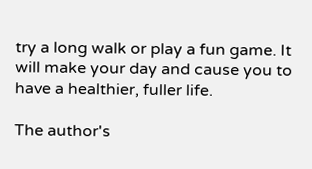try a long walk or play a fun game. It will make your day and cause you to have a healthier, fuller life.

The author's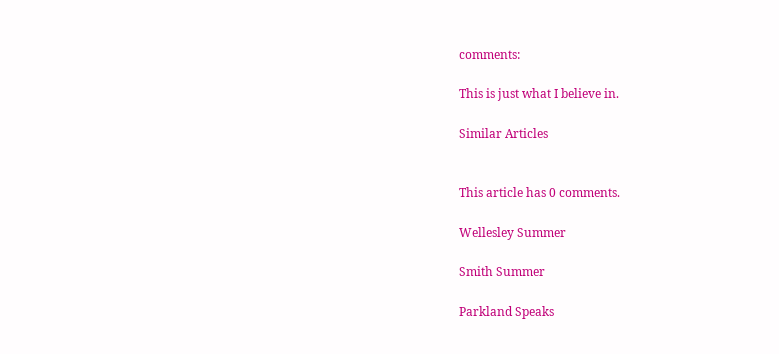comments:

This is just what I believe in.

Similar Articles


This article has 0 comments.

Wellesley Summer

Smith Summer

Parkland Speaks